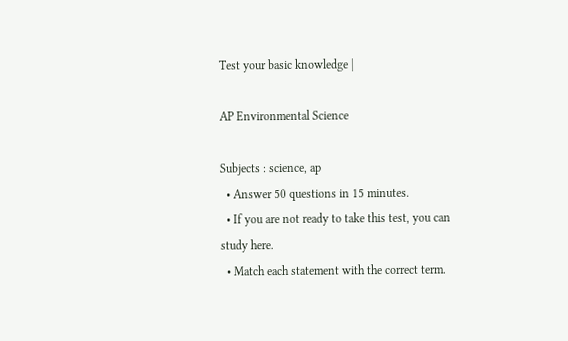Test your basic knowledge |

AP Environmental Science

Subjects : science, ap
  • Answer 50 questions in 15 minutes.
  • If you are not ready to take this test, you can study here.
  • Match each statement with the correct term.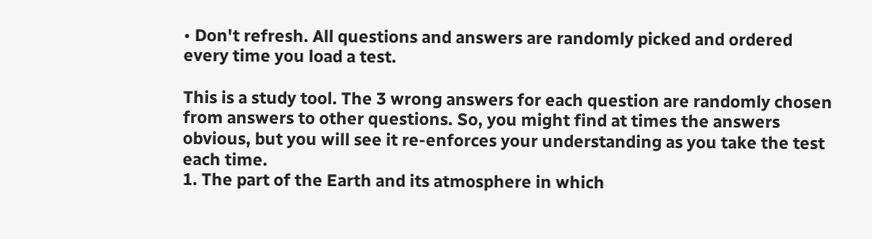• Don't refresh. All questions and answers are randomly picked and ordered every time you load a test.

This is a study tool. The 3 wrong answers for each question are randomly chosen from answers to other questions. So, you might find at times the answers obvious, but you will see it re-enforces your understanding as you take the test each time.
1. The part of the Earth and its atmosphere in which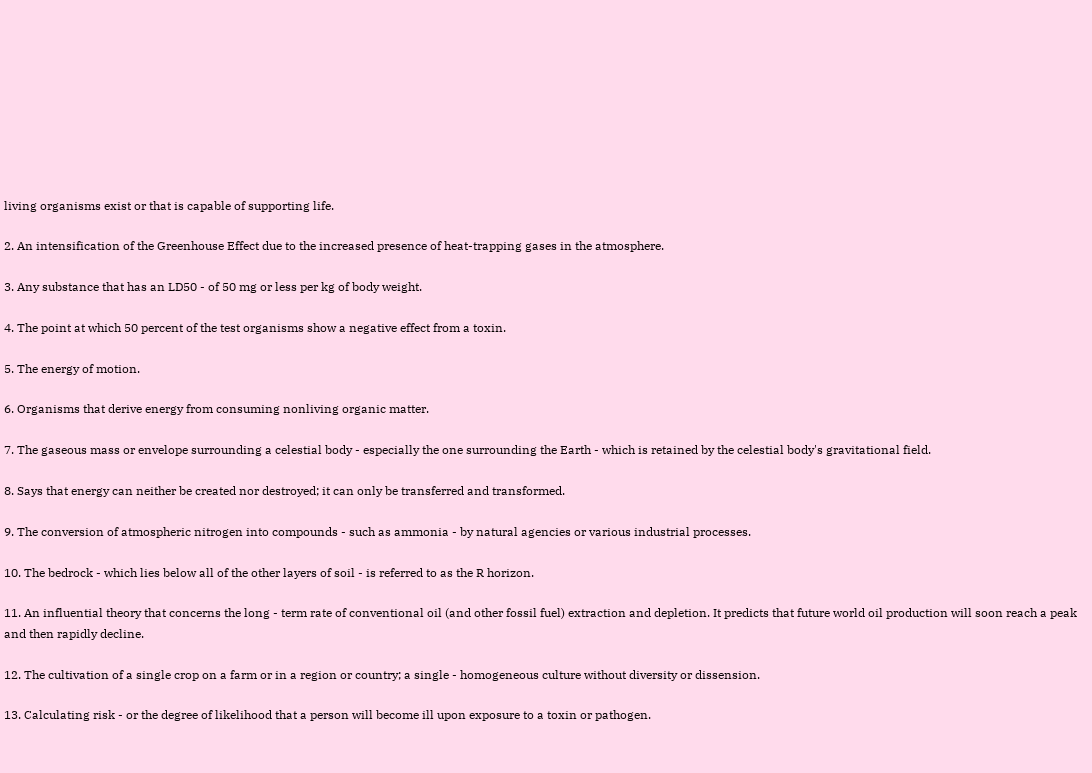living organisms exist or that is capable of supporting life.

2. An intensification of the Greenhouse Effect due to the increased presence of heat-trapping gases in the atmosphere.

3. Any substance that has an LD50 - of 50 mg or less per kg of body weight.

4. The point at which 50 percent of the test organisms show a negative effect from a toxin.

5. The energy of motion.

6. Organisms that derive energy from consuming nonliving organic matter.

7. The gaseous mass or envelope surrounding a celestial body - especially the one surrounding the Earth - which is retained by the celestial body's gravitational field.

8. Says that energy can neither be created nor destroyed; it can only be transferred and transformed.

9. The conversion of atmospheric nitrogen into compounds - such as ammonia - by natural agencies or various industrial processes.

10. The bedrock - which lies below all of the other layers of soil - is referred to as the R horizon.

11. An influential theory that concerns the long - term rate of conventional oil (and other fossil fuel) extraction and depletion. It predicts that future world oil production will soon reach a peak and then rapidly decline.

12. The cultivation of a single crop on a farm or in a region or country; a single - homogeneous culture without diversity or dissension.

13. Calculating risk - or the degree of likelihood that a person will become ill upon exposure to a toxin or pathogen.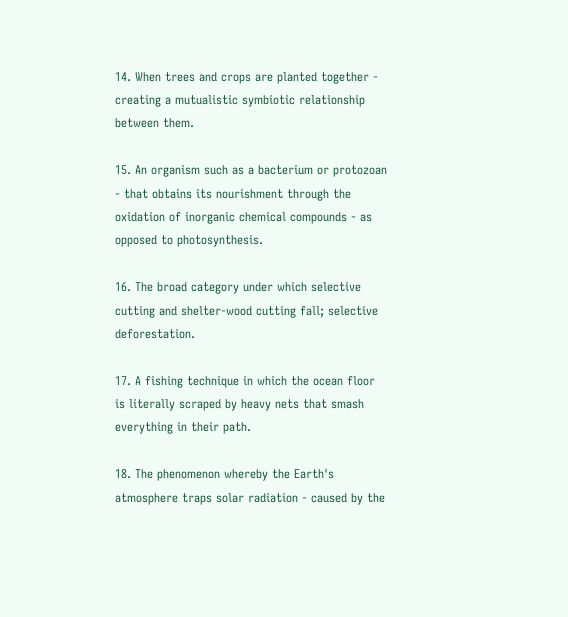14. When trees and crops are planted together - creating a mutualistic symbiotic relationship between them.

15. An organism such as a bacterium or protozoan - that obtains its nourishment through the oxidation of inorganic chemical compounds - as opposed to photosynthesis.

16. The broad category under which selective cutting and shelter-wood cutting fall; selective deforestation.

17. A fishing technique in which the ocean floor is literally scraped by heavy nets that smash everything in their path.

18. The phenomenon whereby the Earth's atmosphere traps solar radiation - caused by the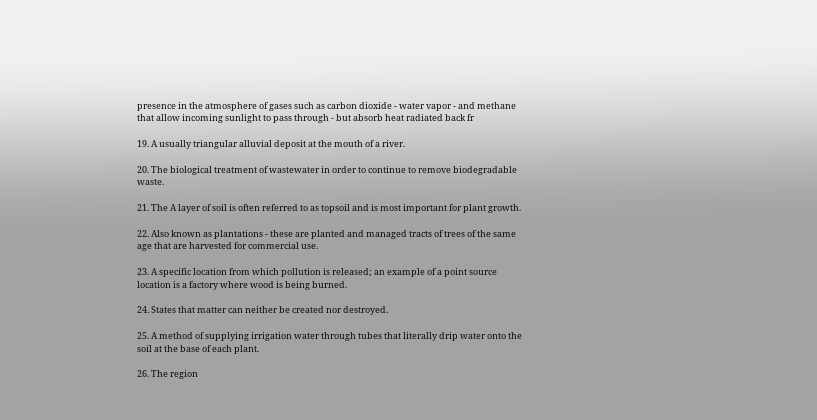presence in the atmosphere of gases such as carbon dioxide - water vapor - and methane that allow incoming sunlight to pass through - but absorb heat radiated back fr

19. A usually triangular alluvial deposit at the mouth of a river.

20. The biological treatment of wastewater in order to continue to remove biodegradable waste.

21. The A layer of soil is often referred to as topsoil and is most important for plant growth.

22. Also known as plantations - these are planted and managed tracts of trees of the same age that are harvested for commercial use.

23. A specific location from which pollution is released; an example of a point source location is a factory where wood is being burned.

24. States that matter can neither be created nor destroyed.

25. A method of supplying irrigation water through tubes that literally drip water onto the soil at the base of each plant.

26. The region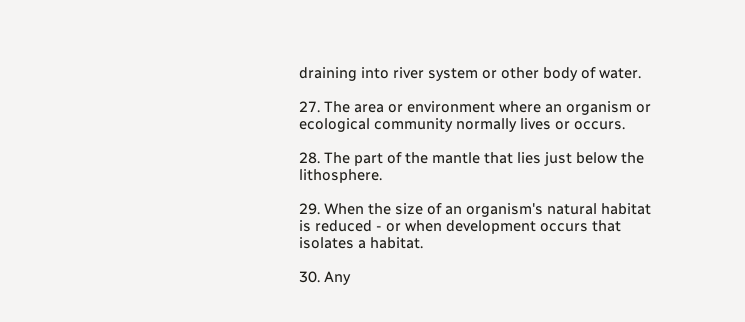draining into river system or other body of water.

27. The area or environment where an organism or ecological community normally lives or occurs.

28. The part of the mantle that lies just below the lithosphere.

29. When the size of an organism's natural habitat is reduced - or when development occurs that isolates a habitat.

30. Any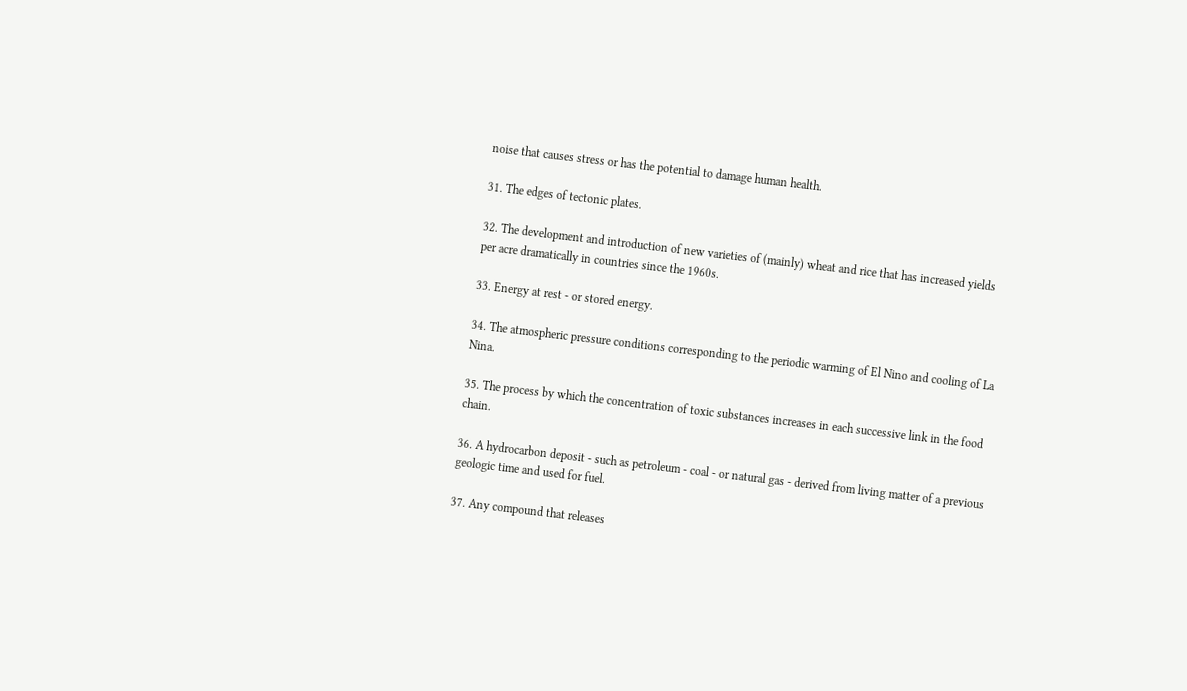noise that causes stress or has the potential to damage human health.

31. The edges of tectonic plates.

32. The development and introduction of new varieties of (mainly) wheat and rice that has increased yields per acre dramatically in countries since the 1960s.

33. Energy at rest - or stored energy.

34. The atmospheric pressure conditions corresponding to the periodic warming of El Nino and cooling of La Nina.

35. The process by which the concentration of toxic substances increases in each successive link in the food chain.

36. A hydrocarbon deposit - such as petroleum - coal - or natural gas - derived from living matter of a previous geologic time and used for fuel.

37. Any compound that releases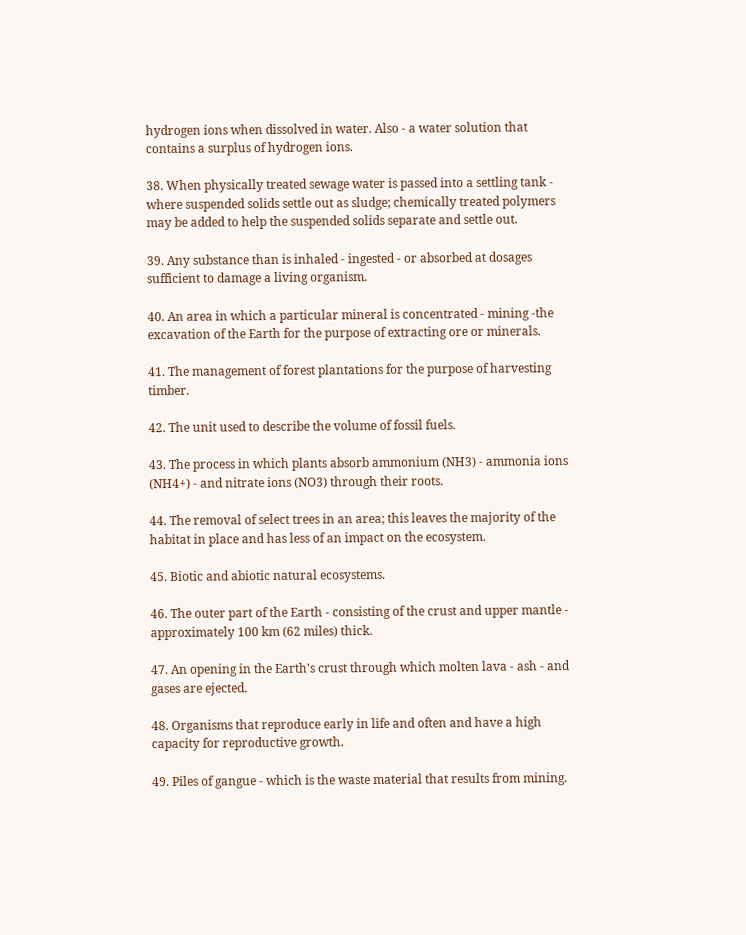hydrogen ions when dissolved in water. Also - a water solution that contains a surplus of hydrogen ions.

38. When physically treated sewage water is passed into a settling tank - where suspended solids settle out as sludge; chemically treated polymers may be added to help the suspended solids separate and settle out.

39. Any substance than is inhaled - ingested - or absorbed at dosages sufficient to damage a living organism.

40. An area in which a particular mineral is concentrated - mining -the excavation of the Earth for the purpose of extracting ore or minerals.

41. The management of forest plantations for the purpose of harvesting timber.

42. The unit used to describe the volume of fossil fuels.

43. The process in which plants absorb ammonium (NH3) - ammonia ions (NH4+) - and nitrate ions (NO3) through their roots.

44. The removal of select trees in an area; this leaves the majority of the habitat in place and has less of an impact on the ecosystem.

45. Biotic and abiotic natural ecosystems.

46. The outer part of the Earth - consisting of the crust and upper mantle - approximately 100 km (62 miles) thick.

47. An opening in the Earth's crust through which molten lava - ash - and gases are ejected.

48. Organisms that reproduce early in life and often and have a high capacity for reproductive growth.

49. Piles of gangue - which is the waste material that results from mining.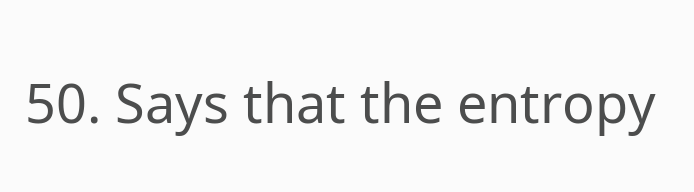50. Says that the entropy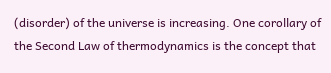(disorder) of the universe is increasing. One corollary of the Second Law of thermodynamics is the concept that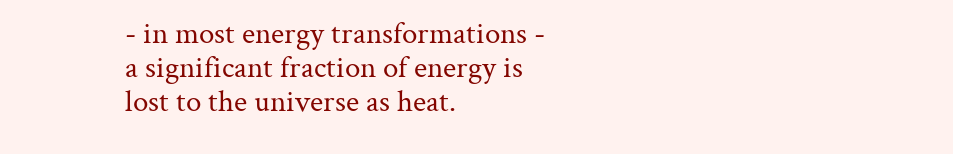- in most energy transformations - a significant fraction of energy is lost to the universe as heat.